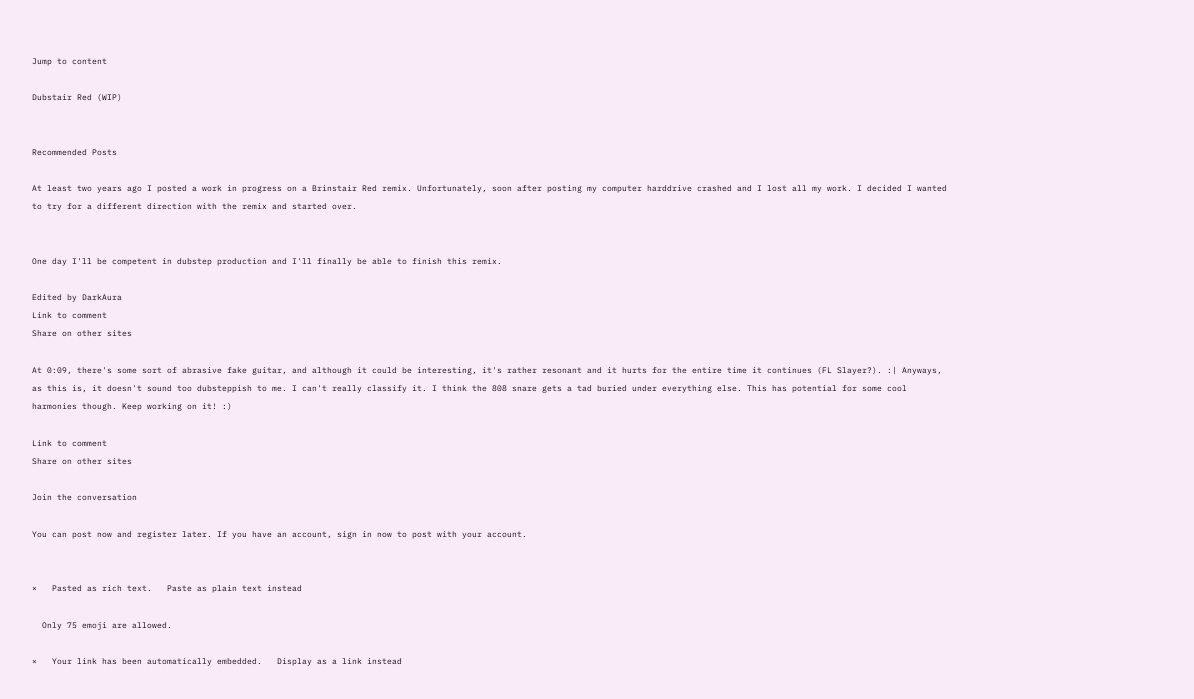Jump to content

Dubstair Red (WIP)


Recommended Posts

At least two years ago I posted a work in progress on a Brinstair Red remix. Unfortunately, soon after posting my computer harddrive crashed and I lost all my work. I decided I wanted to try for a different direction with the remix and started over.


One day I'll be competent in dubstep production and I'll finally be able to finish this remix.

Edited by DarkAura
Link to comment
Share on other sites

At 0:09, there's some sort of abrasive fake guitar, and although it could be interesting, it's rather resonant and it hurts for the entire time it continues (FL Slayer?). :| Anyways, as this is, it doesn't sound too dubsteppish to me. I can't really classify it. I think the 808 snare gets a tad buried under everything else. This has potential for some cool harmonies though. Keep working on it! :)

Link to comment
Share on other sites

Join the conversation

You can post now and register later. If you have an account, sign in now to post with your account.


×   Pasted as rich text.   Paste as plain text instead

  Only 75 emoji are allowed.

×   Your link has been automatically embedded.   Display as a link instead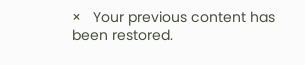×   Your previous content has been restored.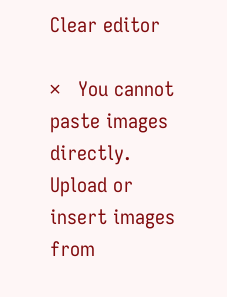Clear editor

×   You cannot paste images directly. Upload or insert images from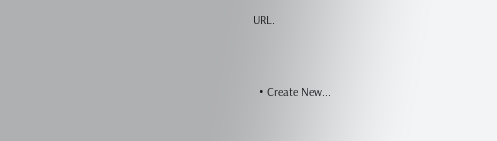URL.


  • Create New...